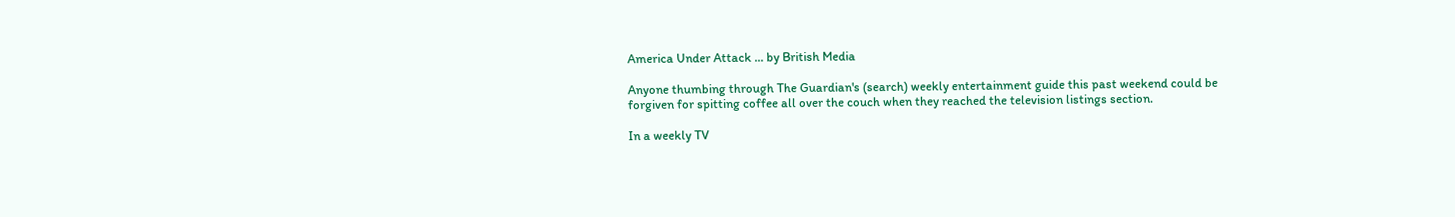America Under Attack ... by British Media

Anyone thumbing through The Guardian's (search) weekly entertainment guide this past weekend could be forgiven for spitting coffee all over the couch when they reached the television listings section.

In a weekly TV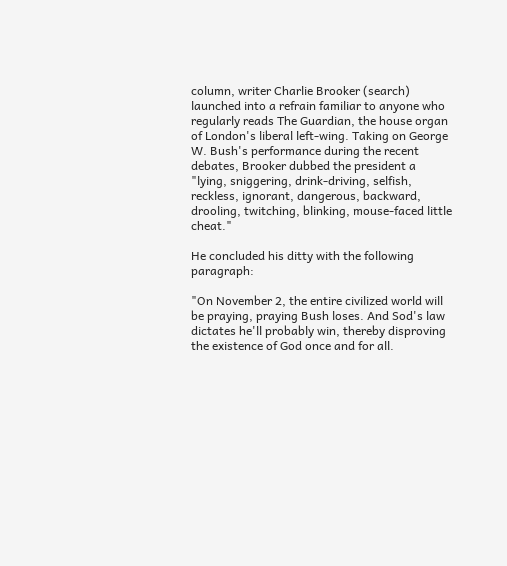column, writer Charlie Brooker (search) launched into a refrain familiar to anyone who regularly reads The Guardian, the house organ of London's liberal left-wing. Taking on George W. Bush's performance during the recent debates, Brooker dubbed the president a "lying, sniggering, drink-driving, selfish, reckless, ignorant, dangerous, backward, drooling, twitching, blinking, mouse-faced little cheat."

He concluded his ditty with the following paragraph:

"On November 2, the entire civilized world will be praying, praying Bush loses. And Sod's law dictates he'll probably win, thereby disproving the existence of God once and for all.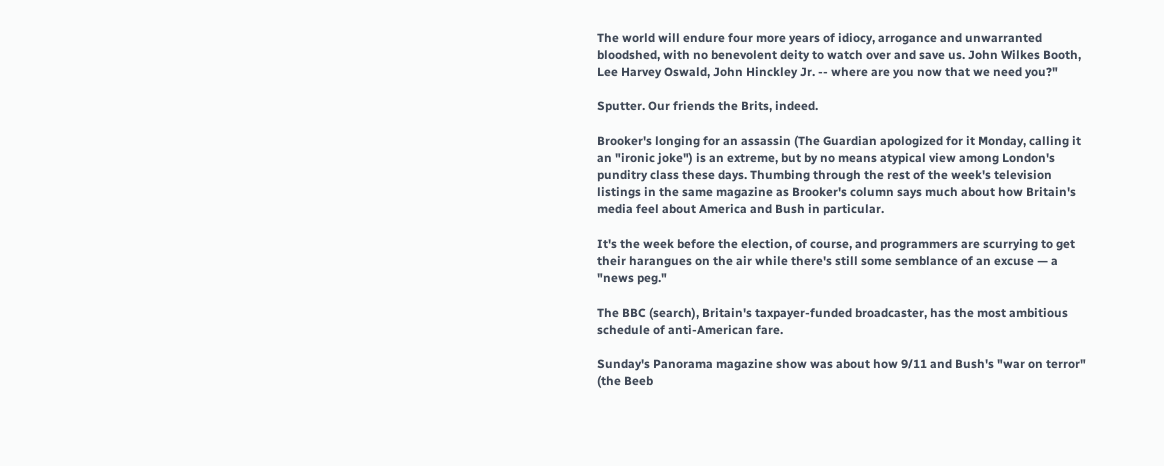The world will endure four more years of idiocy, arrogance and unwarranted bloodshed, with no benevolent deity to watch over and save us. John Wilkes Booth, Lee Harvey Oswald, John Hinckley Jr. -- where are you now that we need you?"

Sputter. Our friends the Brits, indeed.

Brooker's longing for an assassin (The Guardian apologized for it Monday, calling it an "ironic joke") is an extreme, but by no means atypical view among London's punditry class these days. Thumbing through the rest of the week's television listings in the same magazine as Brooker's column says much about how Britain's media feel about America and Bush in particular.

It's the week before the election, of course, and programmers are scurrying to get their harangues on the air while there's still some semblance of an excuse — a "news peg."

The BBC (search), Britain's taxpayer-funded broadcaster, has the most ambitious schedule of anti-American fare.

Sunday's Panorama magazine show was about how 9/11 and Bush's "war on terror" (the Beeb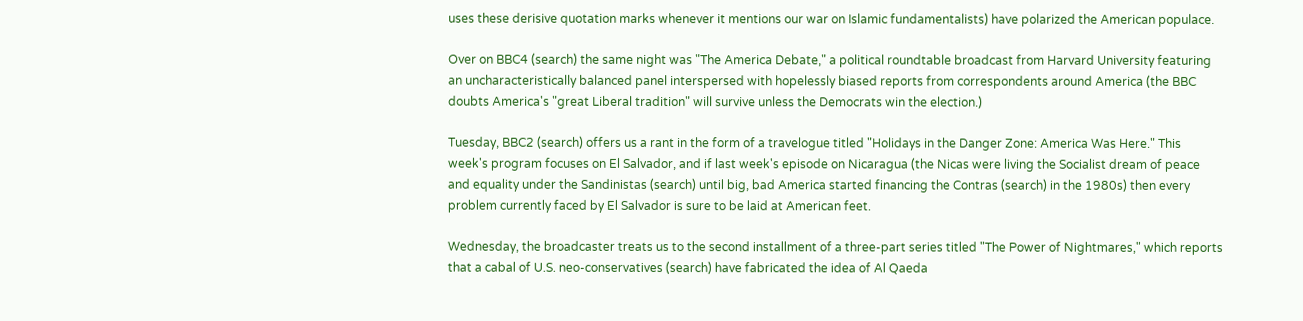uses these derisive quotation marks whenever it mentions our war on Islamic fundamentalists) have polarized the American populace.

Over on BBC4 (search) the same night was "The America Debate," a political roundtable broadcast from Harvard University featuring an uncharacteristically balanced panel interspersed with hopelessly biased reports from correspondents around America (the BBC doubts America's "great Liberal tradition" will survive unless the Democrats win the election.)

Tuesday, BBC2 (search) offers us a rant in the form of a travelogue titled "Holidays in the Danger Zone: America Was Here." This week's program focuses on El Salvador, and if last week's episode on Nicaragua (the Nicas were living the Socialist dream of peace and equality under the Sandinistas (search) until big, bad America started financing the Contras (search) in the 1980s) then every problem currently faced by El Salvador is sure to be laid at American feet.

Wednesday, the broadcaster treats us to the second installment of a three-part series titled "The Power of Nightmares," which reports that a cabal of U.S. neo-conservatives (search) have fabricated the idea of Al Qaeda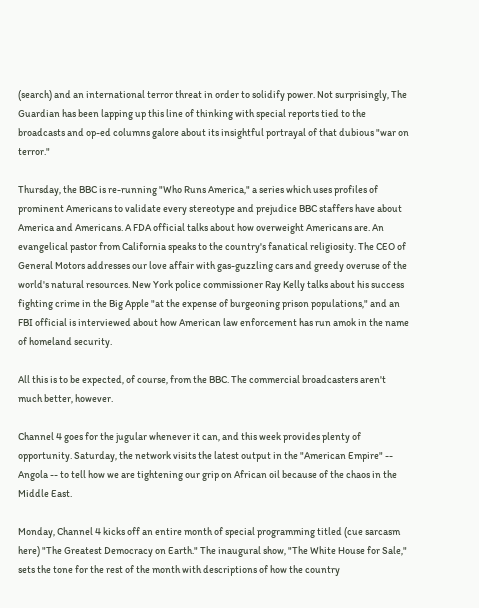(search) and an international terror threat in order to solidify power. Not surprisingly, The Guardian has been lapping up this line of thinking with special reports tied to the broadcasts and op-ed columns galore about its insightful portrayal of that dubious "war on terror."

Thursday, the BBC is re-running "Who Runs America," a series which uses profiles of prominent Americans to validate every stereotype and prejudice BBC staffers have about America and Americans. A FDA official talks about how overweight Americans are. An evangelical pastor from California speaks to the country's fanatical religiosity. The CEO of General Motors addresses our love affair with gas-guzzling cars and greedy overuse of the world's natural resources. New York police commissioner Ray Kelly talks about his success fighting crime in the Big Apple "at the expense of burgeoning prison populations," and an FBI official is interviewed about how American law enforcement has run amok in the name of homeland security.

All this is to be expected, of course, from the BBC. The commercial broadcasters aren't much better, however.

Channel 4 goes for the jugular whenever it can, and this week provides plenty of opportunity. Saturday, the network visits the latest output in the "American Empire" -- Angola -- to tell how we are tightening our grip on African oil because of the chaos in the Middle East.

Monday, Channel 4 kicks off an entire month of special programming titled (cue sarcasm here) "The Greatest Democracy on Earth." The inaugural show, "The White House for Sale," sets the tone for the rest of the month with descriptions of how the country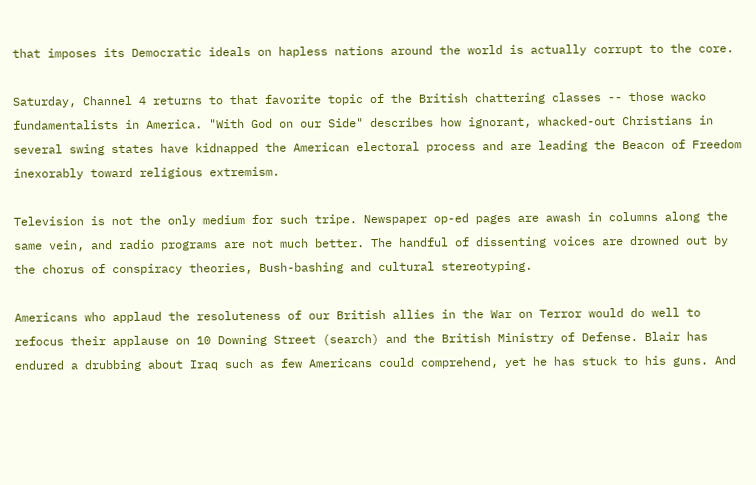that imposes its Democratic ideals on hapless nations around the world is actually corrupt to the core.

Saturday, Channel 4 returns to that favorite topic of the British chattering classes -- those wacko fundamentalists in America. "With God on our Side" describes how ignorant, whacked-out Christians in several swing states have kidnapped the American electoral process and are leading the Beacon of Freedom inexorably toward religious extremism.

Television is not the only medium for such tripe. Newspaper op-ed pages are awash in columns along the same vein, and radio programs are not much better. The handful of dissenting voices are drowned out by the chorus of conspiracy theories, Bush-bashing and cultural stereotyping.

Americans who applaud the resoluteness of our British allies in the War on Terror would do well to refocus their applause on 10 Downing Street (search) and the British Ministry of Defense. Blair has endured a drubbing about Iraq such as few Americans could comprehend, yet he has stuck to his guns. And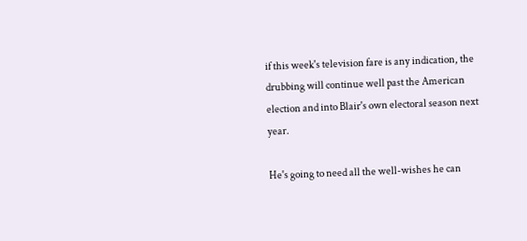if this week's television fare is any indication, the drubbing will continue well past the American election and into Blair's own electoral season next year.

He's going to need all the well-wishes he can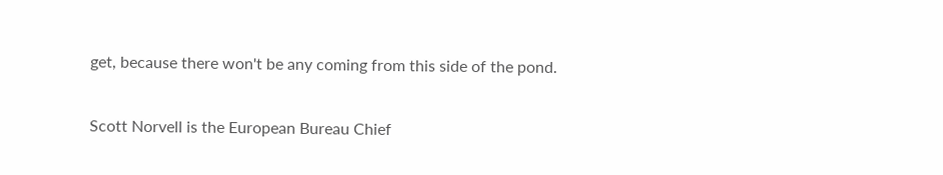get, because there won't be any coming from this side of the pond.

Scott Norvell is the European Bureau Chief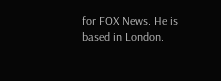for FOX News. He is based in London.